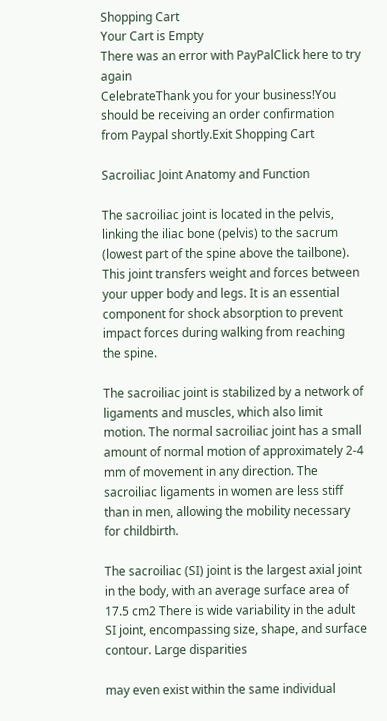Shopping Cart
Your Cart is Empty
There was an error with PayPalClick here to try again
CelebrateThank you for your business!You should be receiving an order confirmation from Paypal shortly.Exit Shopping Cart

Sacroiliac Joint Anatomy and Function

The sacroiliac joint is located in the pelvis, linking the iliac bone (pelvis) to the sacrum (lowest part of the spine above the tailbone). This joint transfers weight and forces between your upper body and legs. It is an essential component for shock absorption to prevent impact forces during walking from reaching the spine.

The sacroiliac joint is stabilized by a network of ligaments and muscles, which also limit motion. The normal sacroiliac joint has a small amount of normal motion of approximately 2-4 mm of movement in any direction. The sacroiliac ligaments in women are less stiff than in men, allowing the mobility necessary for childbirth.

The sacroiliac (SI) joint is the largest axial joint in the body, with an average surface area of 17.5 cm2 There is wide variability in the adult SI joint, encompassing size, shape, and surface contour. Large disparities

may even exist within the same individual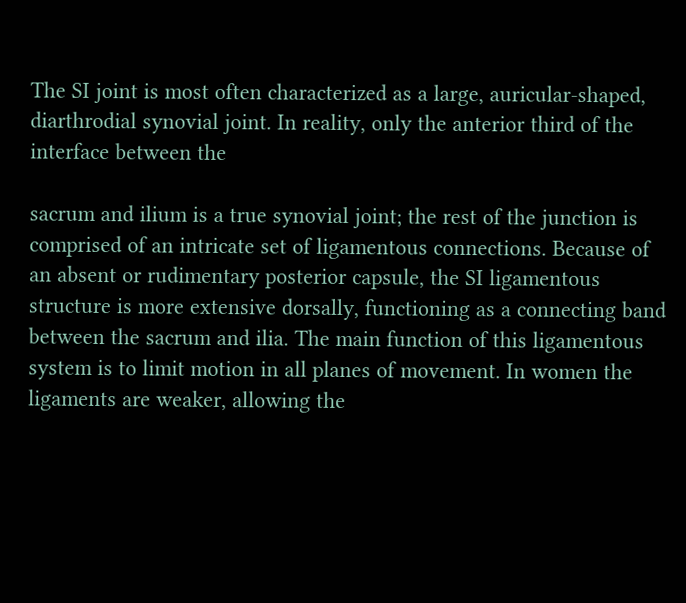The SI joint is most often characterized as a large, auricular-shaped, diarthrodial synovial joint. In reality, only the anterior third of the interface between the

sacrum and ilium is a true synovial joint; the rest of the junction is comprised of an intricate set of ligamentous connections. Because of an absent or rudimentary posterior capsule, the SI ligamentous structure is more extensive dorsally, functioning as a connecting band between the sacrum and ilia. The main function of this ligamentous system is to limit motion in all planes of movement. In women the ligaments are weaker, allowing the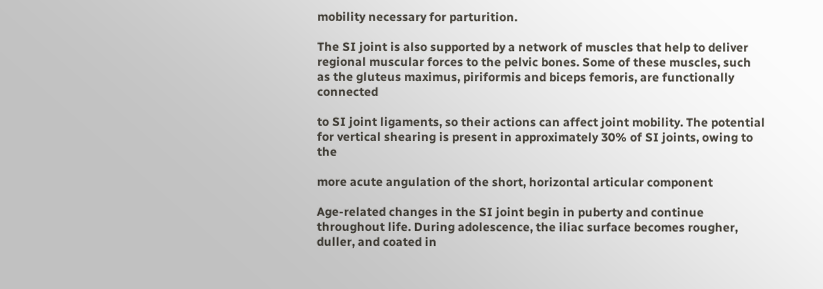mobility necessary for parturition.

The SI joint is also supported by a network of muscles that help to deliver regional muscular forces to the pelvic bones. Some of these muscles, such as the gluteus maximus, piriformis and biceps femoris, are functionally connected

to SI joint ligaments, so their actions can affect joint mobility. The potential for vertical shearing is present in approximately 30% of SI joints, owing to the

more acute angulation of the short, horizontal articular component

Age-related changes in the SI joint begin in puberty and continue throughout life. During adolescence, the iliac surface becomes rougher, duller, and coated in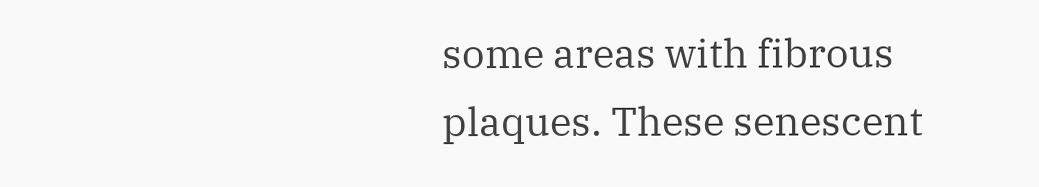some areas with fibrous plaques. These senescent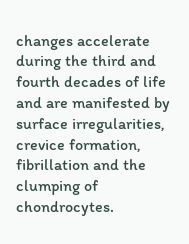changes accelerate during the third and fourth decades of life and are manifested by surface irregularities, crevice formation, fibrillation and the clumping of chondrocytes.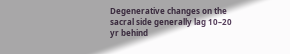Degenerative changes on the sacral side generally lag 10–20 yr behind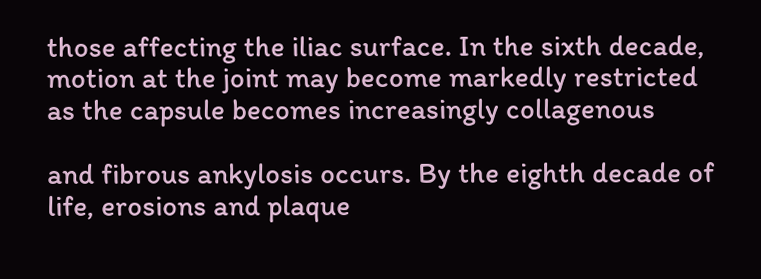those affecting the iliac surface. In the sixth decade, motion at the joint may become markedly restricted as the capsule becomes increasingly collagenous

and fibrous ankylosis occurs. By the eighth decade of life, erosions and plaque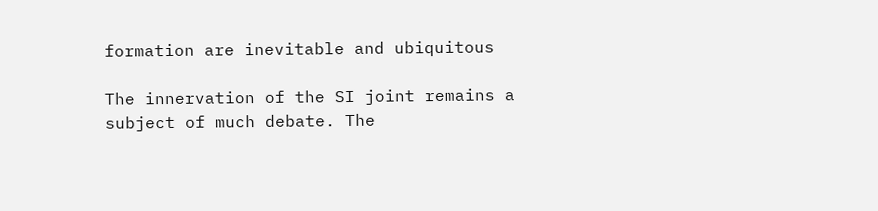formation are inevitable and ubiquitous

The innervation of the SI joint remains a subject of much debate. The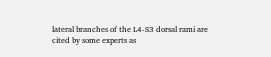lateral branches of the L4-S3 dorsal rami are cited by some experts as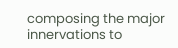composing the major innervations to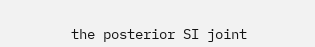the posterior SI joint